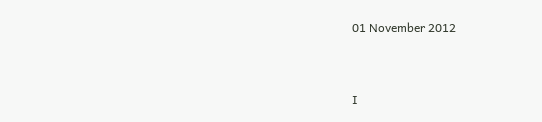01 November 2012


I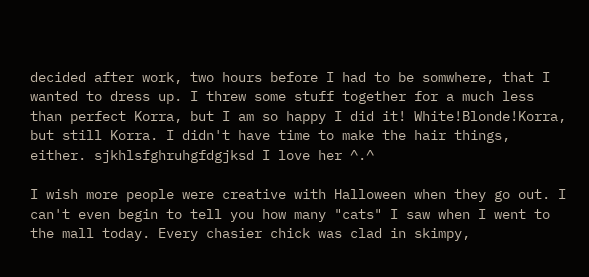decided after work, two hours before I had to be somwhere, that I wanted to dress up. I threw some stuff together for a much less than perfect Korra, but I am so happy I did it! White!Blonde!Korra, but still Korra. I didn't have time to make the hair things, either. sjkhlsfghruhgfdgjksd I love her ^.^

I wish more people were creative with Halloween when they go out. I can't even begin to tell you how many "cats" I saw when I went to the mall today. Every chasier chick was clad in skimpy,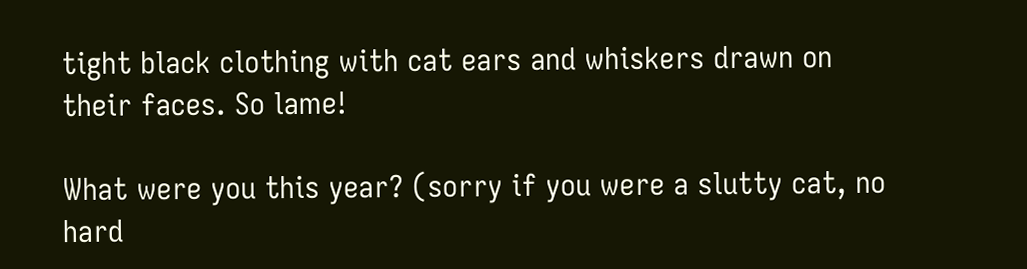tight black clothing with cat ears and whiskers drawn on their faces. So lame!

What were you this year? (sorry if you were a slutty cat, no hard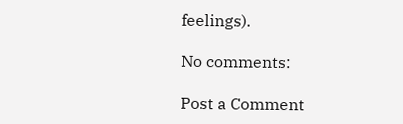feelings).

No comments:

Post a Comment